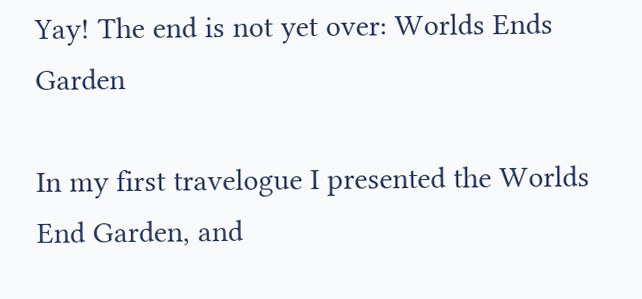Yay! The end is not yet over: Worlds Ends Garden

In my first travelogue I presented the Worlds End Garden, and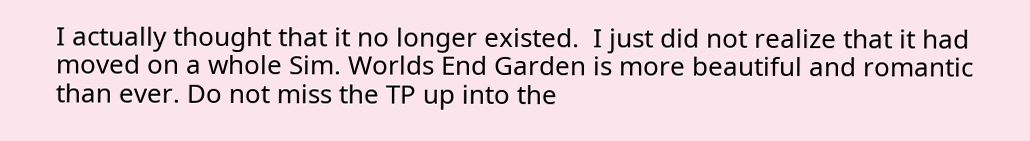I actually thought that it no longer existed.  I just did not realize that it had moved on a whole Sim. Worlds End Garden is more beautiful and romantic than ever. Do not miss the TP up into the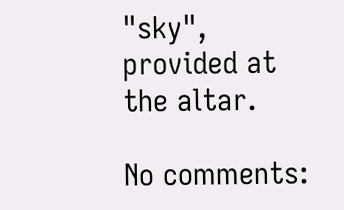"sky", provided at the altar.

No comments: